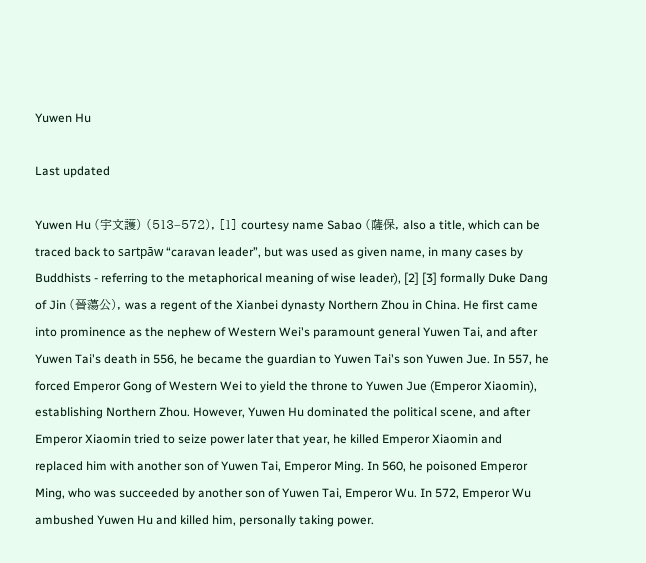Yuwen Hu

Last updated

Yuwen Hu (宇文護) (513–572), [1] courtesy name Sabao (薩保, also a title, which can be traced back to sartpāw “caravan leader”, but was used as given name, in many cases by Buddhists - referring to the metaphorical meaning of wise leader), [2] [3] formally Duke Dang of Jin (晉蕩公), was a regent of the Xianbei dynasty Northern Zhou in China. He first came into prominence as the nephew of Western Wei's paramount general Yuwen Tai, and after Yuwen Tai's death in 556, he became the guardian to Yuwen Tai's son Yuwen Jue. In 557, he forced Emperor Gong of Western Wei to yield the throne to Yuwen Jue (Emperor Xiaomin), establishing Northern Zhou. However, Yuwen Hu dominated the political scene, and after Emperor Xiaomin tried to seize power later that year, he killed Emperor Xiaomin and replaced him with another son of Yuwen Tai, Emperor Ming. In 560, he poisoned Emperor Ming, who was succeeded by another son of Yuwen Tai, Emperor Wu. In 572, Emperor Wu ambushed Yuwen Hu and killed him, personally taking power.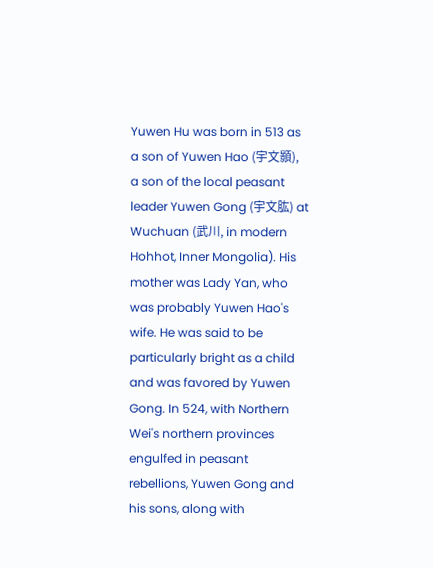Yuwen Hu was born in 513 as a son of Yuwen Hao (宇文顥), a son of the local peasant leader Yuwen Gong (宇文肱) at Wuchuan (武川, in modern Hohhot, Inner Mongolia). His mother was Lady Yan, who was probably Yuwen Hao's wife. He was said to be particularly bright as a child and was favored by Yuwen Gong. In 524, with Northern Wei's northern provinces engulfed in peasant rebellions, Yuwen Gong and his sons, along with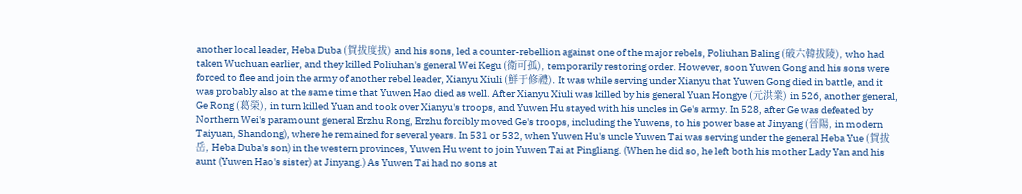another local leader, Heba Duba (賀拔度拔) and his sons, led a counter-rebellion against one of the major rebels, Poliuhan Baling (破六韓拔陵), who had taken Wuchuan earlier, and they killed Poliuhan's general Wei Kegu (衛可孤), temporarily restoring order. However, soon Yuwen Gong and his sons were forced to flee and join the army of another rebel leader, Xianyu Xiuli (鮮于修禮). It was while serving under Xianyu that Yuwen Gong died in battle, and it was probably also at the same time that Yuwen Hao died as well. After Xianyu Xiuli was killed by his general Yuan Hongye (元洪業) in 526, another general, Ge Rong (葛榮), in turn killed Yuan and took over Xianyu's troops, and Yuwen Hu stayed with his uncles in Ge's army. In 528, after Ge was defeated by Northern Wei's paramount general Erzhu Rong, Erzhu forcibly moved Ge's troops, including the Yuwens, to his power base at Jinyang (晉陽, in modern Taiyuan, Shandong), where he remained for several years. In 531 or 532, when Yuwen Hu's uncle Yuwen Tai was serving under the general Heba Yue (賀拔岳, Heba Duba's son) in the western provinces, Yuwen Hu went to join Yuwen Tai at Pingliang. (When he did so, he left both his mother Lady Yan and his aunt (Yuwen Hao's sister) at Jinyang.) As Yuwen Tai had no sons at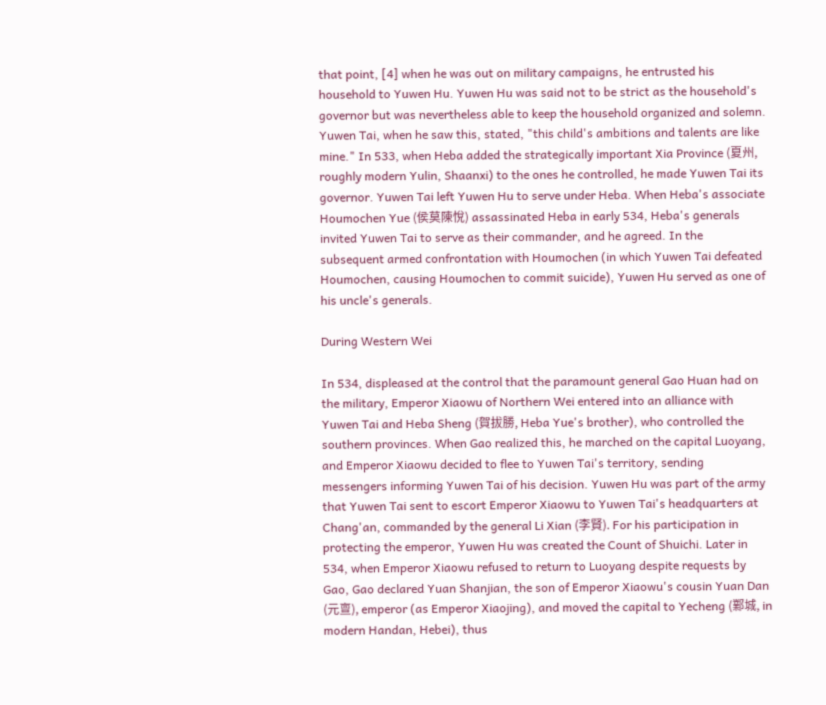that point, [4] when he was out on military campaigns, he entrusted his household to Yuwen Hu. Yuwen Hu was said not to be strict as the household's governor but was nevertheless able to keep the household organized and solemn. Yuwen Tai, when he saw this, stated, "this child's ambitions and talents are like mine." In 533, when Heba added the strategically important Xia Province (夏州, roughly modern Yulin, Shaanxi) to the ones he controlled, he made Yuwen Tai its governor. Yuwen Tai left Yuwen Hu to serve under Heba. When Heba's associate Houmochen Yue (侯莫陳悅) assassinated Heba in early 534, Heba's generals invited Yuwen Tai to serve as their commander, and he agreed. In the subsequent armed confrontation with Houmochen (in which Yuwen Tai defeated Houmochen, causing Houmochen to commit suicide), Yuwen Hu served as one of his uncle's generals.

During Western Wei

In 534, displeased at the control that the paramount general Gao Huan had on the military, Emperor Xiaowu of Northern Wei entered into an alliance with Yuwen Tai and Heba Sheng (賀拔勝, Heba Yue's brother), who controlled the southern provinces. When Gao realized this, he marched on the capital Luoyang, and Emperor Xiaowu decided to flee to Yuwen Tai's territory, sending messengers informing Yuwen Tai of his decision. Yuwen Hu was part of the army that Yuwen Tai sent to escort Emperor Xiaowu to Yuwen Tai's headquarters at Chang'an, commanded by the general Li Xian (李賢). For his participation in protecting the emperor, Yuwen Hu was created the Count of Shuichi. Later in 534, when Emperor Xiaowu refused to return to Luoyang despite requests by Gao, Gao declared Yuan Shanjian, the son of Emperor Xiaowu's cousin Yuan Dan (元亶), emperor (as Emperor Xiaojing), and moved the capital to Yecheng (鄴城, in modern Handan, Hebei), thus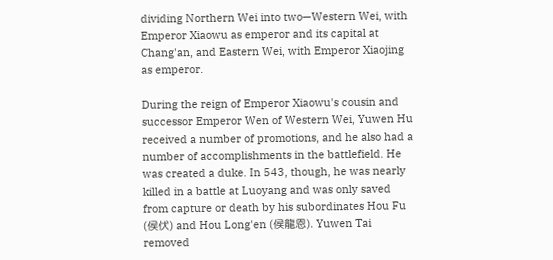dividing Northern Wei into two—Western Wei, with Emperor Xiaowu as emperor and its capital at Chang'an, and Eastern Wei, with Emperor Xiaojing as emperor.

During the reign of Emperor Xiaowu's cousin and successor Emperor Wen of Western Wei, Yuwen Hu received a number of promotions, and he also had a number of accomplishments in the battlefield. He was created a duke. In 543, though, he was nearly killed in a battle at Luoyang and was only saved from capture or death by his subordinates Hou Fu (侯伏) and Hou Long'en (侯龍恩). Yuwen Tai removed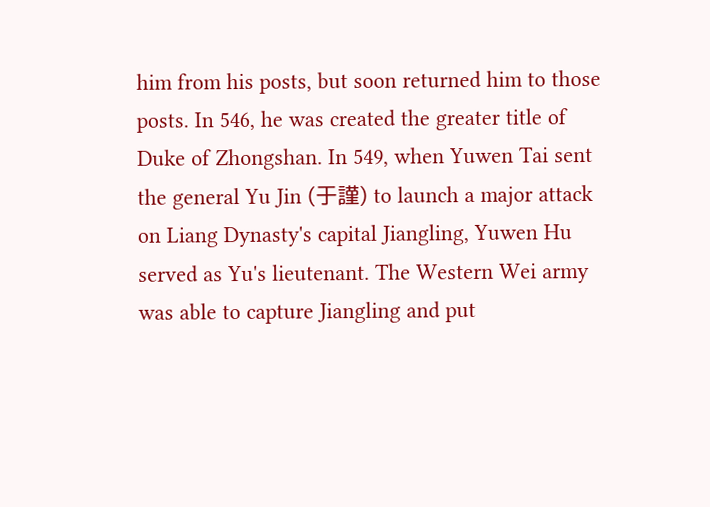him from his posts, but soon returned him to those posts. In 546, he was created the greater title of Duke of Zhongshan. In 549, when Yuwen Tai sent the general Yu Jin (于謹) to launch a major attack on Liang Dynasty's capital Jiangling, Yuwen Hu served as Yu's lieutenant. The Western Wei army was able to capture Jiangling and put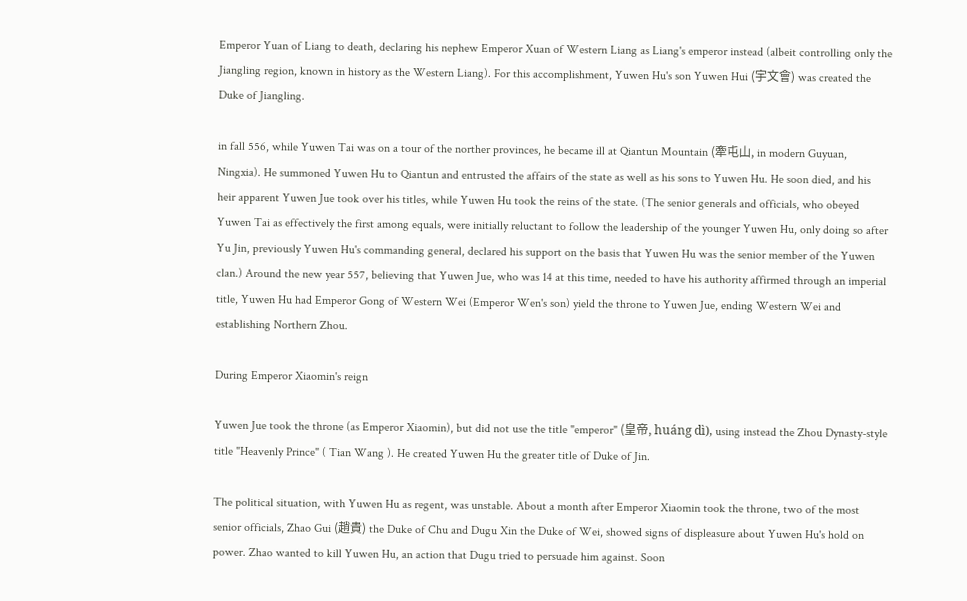Emperor Yuan of Liang to death, declaring his nephew Emperor Xuan of Western Liang as Liang's emperor instead (albeit controlling only the Jiangling region, known in history as the Western Liang). For this accomplishment, Yuwen Hu's son Yuwen Hui (宇文會) was created the Duke of Jiangling.

in fall 556, while Yuwen Tai was on a tour of the norther provinces, he became ill at Qiantun Mountain (牽屯山, in modern Guyuan, Ningxia). He summoned Yuwen Hu to Qiantun and entrusted the affairs of the state as well as his sons to Yuwen Hu. He soon died, and his heir apparent Yuwen Jue took over his titles, while Yuwen Hu took the reins of the state. (The senior generals and officials, who obeyed Yuwen Tai as effectively the first among equals, were initially reluctant to follow the leadership of the younger Yuwen Hu, only doing so after Yu Jin, previously Yuwen Hu's commanding general, declared his support on the basis that Yuwen Hu was the senior member of the Yuwen clan.) Around the new year 557, believing that Yuwen Jue, who was 14 at this time, needed to have his authority affirmed through an imperial title, Yuwen Hu had Emperor Gong of Western Wei (Emperor Wen's son) yield the throne to Yuwen Jue, ending Western Wei and establishing Northern Zhou.

During Emperor Xiaomin's reign

Yuwen Jue took the throne (as Emperor Xiaomin), but did not use the title "emperor" (皇帝, huáng dì), using instead the Zhou Dynasty-style title "Heavenly Prince" ( Tian Wang ). He created Yuwen Hu the greater title of Duke of Jin.

The political situation, with Yuwen Hu as regent, was unstable. About a month after Emperor Xiaomin took the throne, two of the most senior officials, Zhao Gui (趙貴) the Duke of Chu and Dugu Xin the Duke of Wei, showed signs of displeasure about Yuwen Hu's hold on power. Zhao wanted to kill Yuwen Hu, an action that Dugu tried to persuade him against. Soon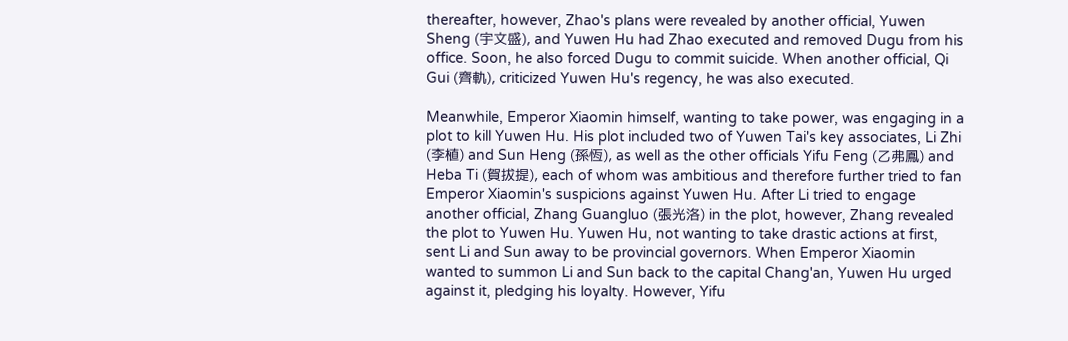thereafter, however, Zhao's plans were revealed by another official, Yuwen Sheng (宇文盛), and Yuwen Hu had Zhao executed and removed Dugu from his office. Soon, he also forced Dugu to commit suicide. When another official, Qi Gui (齊軌), criticized Yuwen Hu's regency, he was also executed.

Meanwhile, Emperor Xiaomin himself, wanting to take power, was engaging in a plot to kill Yuwen Hu. His plot included two of Yuwen Tai's key associates, Li Zhi (李植) and Sun Heng (孫恆), as well as the other officials Yifu Feng (乙弗鳳) and Heba Ti (賀拔提), each of whom was ambitious and therefore further tried to fan Emperor Xiaomin's suspicions against Yuwen Hu. After Li tried to engage another official, Zhang Guangluo (張光洛) in the plot, however, Zhang revealed the plot to Yuwen Hu. Yuwen Hu, not wanting to take drastic actions at first, sent Li and Sun away to be provincial governors. When Emperor Xiaomin wanted to summon Li and Sun back to the capital Chang'an, Yuwen Hu urged against it, pledging his loyalty. However, Yifu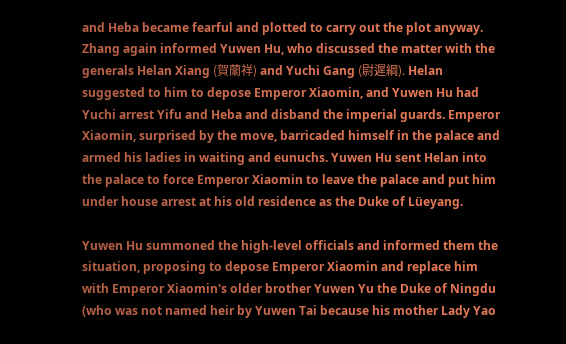and Heba became fearful and plotted to carry out the plot anyway. Zhang again informed Yuwen Hu, who discussed the matter with the generals Helan Xiang (賀蘭祥) and Yuchi Gang (尉遲綱). Helan suggested to him to depose Emperor Xiaomin, and Yuwen Hu had Yuchi arrest Yifu and Heba and disband the imperial guards. Emperor Xiaomin, surprised by the move, barricaded himself in the palace and armed his ladies in waiting and eunuchs. Yuwen Hu sent Helan into the palace to force Emperor Xiaomin to leave the palace and put him under house arrest at his old residence as the Duke of Lüeyang.

Yuwen Hu summoned the high-level officials and informed them the situation, proposing to depose Emperor Xiaomin and replace him with Emperor Xiaomin's older brother Yuwen Yu the Duke of Ningdu (who was not named heir by Yuwen Tai because his mother Lady Yao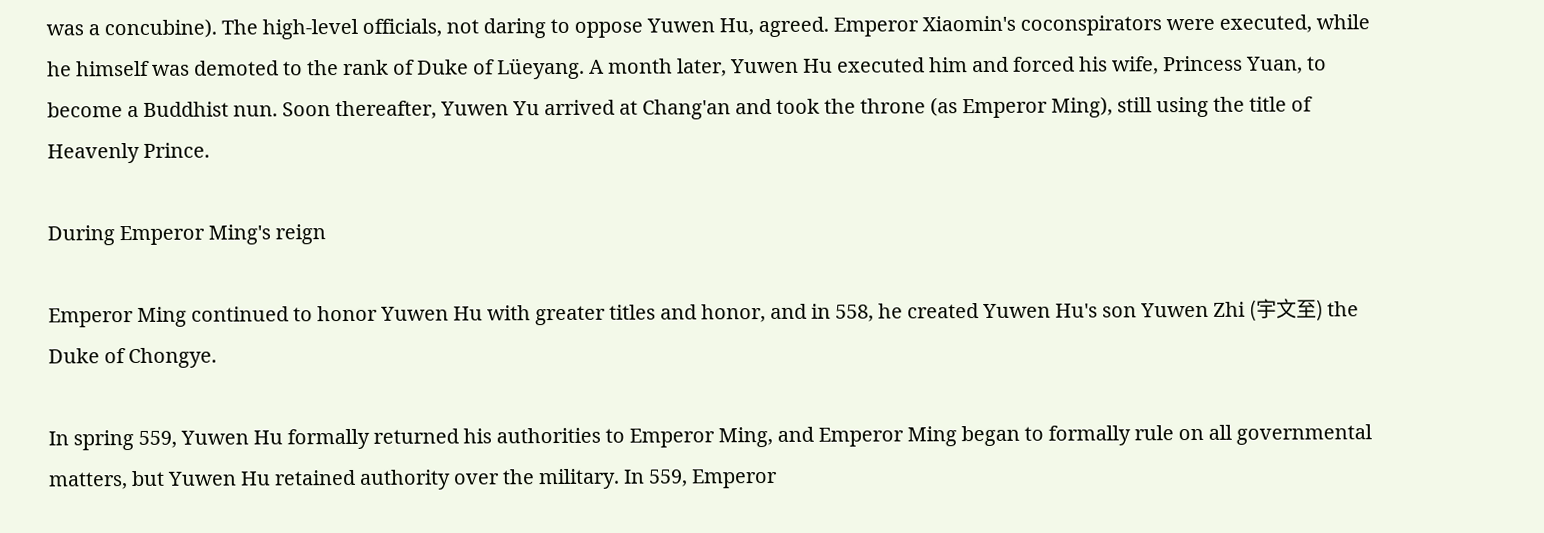was a concubine). The high-level officials, not daring to oppose Yuwen Hu, agreed. Emperor Xiaomin's coconspirators were executed, while he himself was demoted to the rank of Duke of Lüeyang. A month later, Yuwen Hu executed him and forced his wife, Princess Yuan, to become a Buddhist nun. Soon thereafter, Yuwen Yu arrived at Chang'an and took the throne (as Emperor Ming), still using the title of Heavenly Prince.

During Emperor Ming's reign

Emperor Ming continued to honor Yuwen Hu with greater titles and honor, and in 558, he created Yuwen Hu's son Yuwen Zhi (宇文至) the Duke of Chongye.

In spring 559, Yuwen Hu formally returned his authorities to Emperor Ming, and Emperor Ming began to formally rule on all governmental matters, but Yuwen Hu retained authority over the military. In 559, Emperor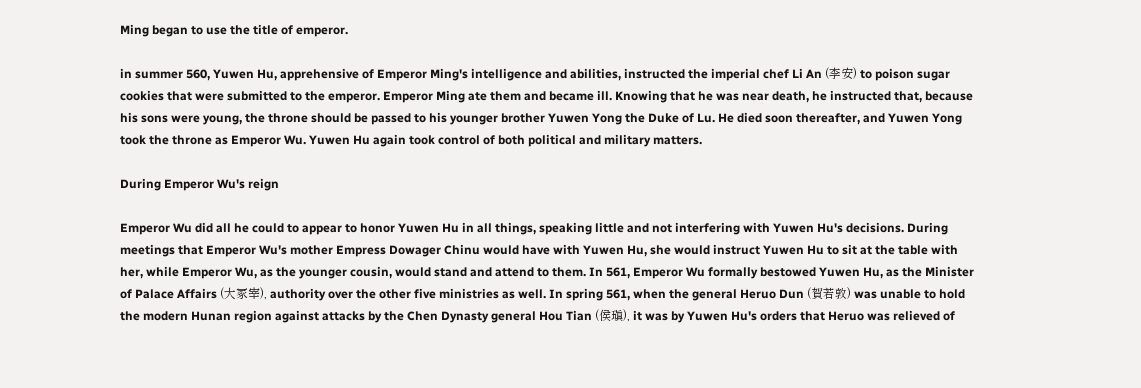Ming began to use the title of emperor.

in summer 560, Yuwen Hu, apprehensive of Emperor Ming's intelligence and abilities, instructed the imperial chef Li An (李安) to poison sugar cookies that were submitted to the emperor. Emperor Ming ate them and became ill. Knowing that he was near death, he instructed that, because his sons were young, the throne should be passed to his younger brother Yuwen Yong the Duke of Lu. He died soon thereafter, and Yuwen Yong took the throne as Emperor Wu. Yuwen Hu again took control of both political and military matters.

During Emperor Wu's reign

Emperor Wu did all he could to appear to honor Yuwen Hu in all things, speaking little and not interfering with Yuwen Hu's decisions. During meetings that Emperor Wu's mother Empress Dowager Chinu would have with Yuwen Hu, she would instruct Yuwen Hu to sit at the table with her, while Emperor Wu, as the younger cousin, would stand and attend to them. In 561, Emperor Wu formally bestowed Yuwen Hu, as the Minister of Palace Affairs (大冢宰), authority over the other five ministries as well. In spring 561, when the general Heruo Dun (賀若敦) was unable to hold the modern Hunan region against attacks by the Chen Dynasty general Hou Tian (侯瑱), it was by Yuwen Hu's orders that Heruo was relieved of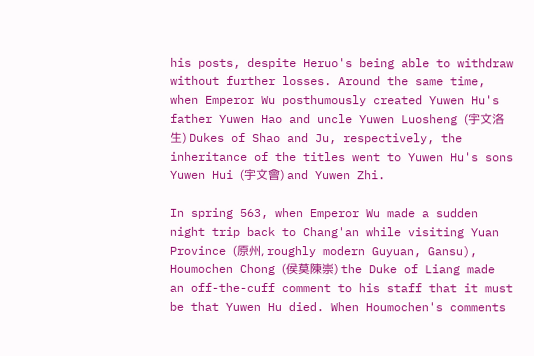his posts, despite Heruo's being able to withdraw without further losses. Around the same time, when Emperor Wu posthumously created Yuwen Hu's father Yuwen Hao and uncle Yuwen Luosheng (宇文洛生) Dukes of Shao and Ju, respectively, the inheritance of the titles went to Yuwen Hu's sons Yuwen Hui (宇文會) and Yuwen Zhi.

In spring 563, when Emperor Wu made a sudden night trip back to Chang'an while visiting Yuan Province (原州, roughly modern Guyuan, Gansu), Houmochen Chong (侯莫陳崇) the Duke of Liang made an off-the-cuff comment to his staff that it must be that Yuwen Hu died. When Houmochen's comments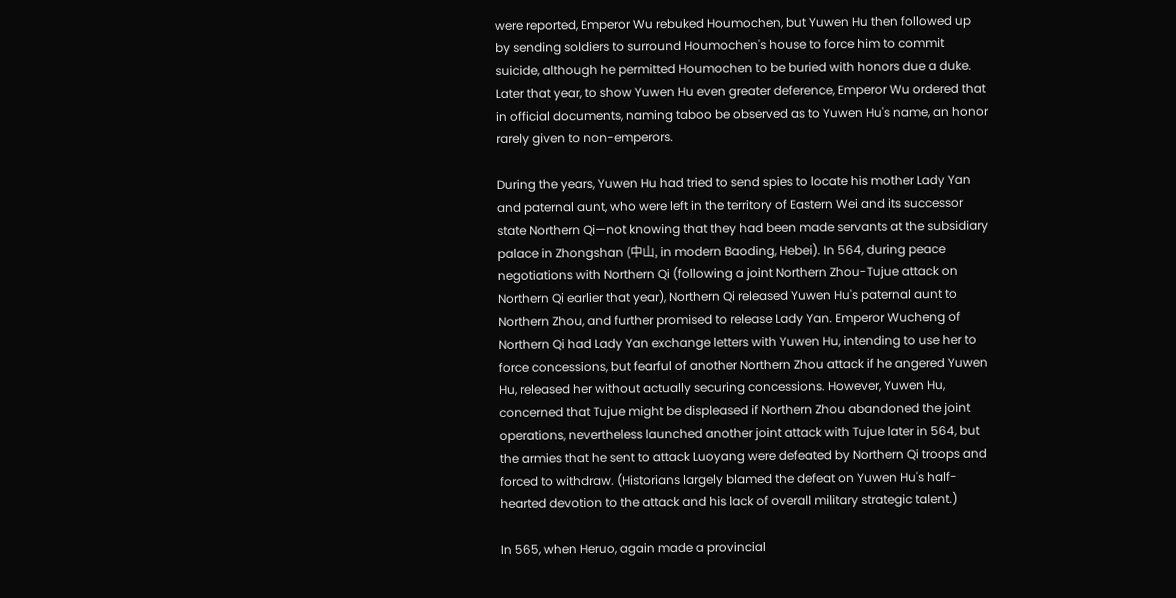were reported, Emperor Wu rebuked Houmochen, but Yuwen Hu then followed up by sending soldiers to surround Houmochen's house to force him to commit suicide, although he permitted Houmochen to be buried with honors due a duke. Later that year, to show Yuwen Hu even greater deference, Emperor Wu ordered that in official documents, naming taboo be observed as to Yuwen Hu's name, an honor rarely given to non-emperors.

During the years, Yuwen Hu had tried to send spies to locate his mother Lady Yan and paternal aunt, who were left in the territory of Eastern Wei and its successor state Northern Qi—not knowing that they had been made servants at the subsidiary palace in Zhongshan (中山, in modern Baoding, Hebei). In 564, during peace negotiations with Northern Qi (following a joint Northern Zhou-Tujue attack on Northern Qi earlier that year), Northern Qi released Yuwen Hu's paternal aunt to Northern Zhou, and further promised to release Lady Yan. Emperor Wucheng of Northern Qi had Lady Yan exchange letters with Yuwen Hu, intending to use her to force concessions, but fearful of another Northern Zhou attack if he angered Yuwen Hu, released her without actually securing concessions. However, Yuwen Hu, concerned that Tujue might be displeased if Northern Zhou abandoned the joint operations, nevertheless launched another joint attack with Tujue later in 564, but the armies that he sent to attack Luoyang were defeated by Northern Qi troops and forced to withdraw. (Historians largely blamed the defeat on Yuwen Hu's half-hearted devotion to the attack and his lack of overall military strategic talent.)

In 565, when Heruo, again made a provincial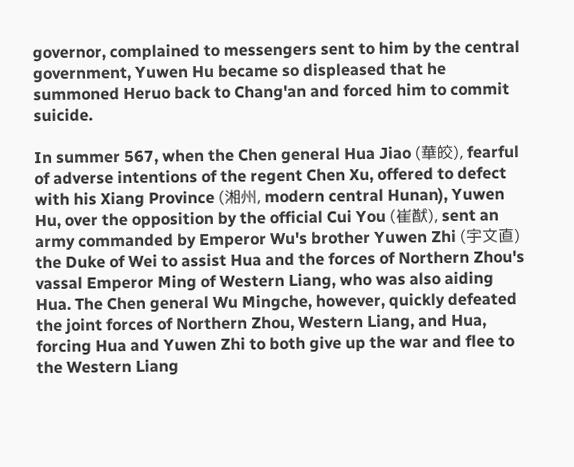governor, complained to messengers sent to him by the central government, Yuwen Hu became so displeased that he summoned Heruo back to Chang'an and forced him to commit suicide.

In summer 567, when the Chen general Hua Jiao (華皎), fearful of adverse intentions of the regent Chen Xu, offered to defect with his Xiang Province (湘州, modern central Hunan), Yuwen Hu, over the opposition by the official Cui You (崔猷), sent an army commanded by Emperor Wu's brother Yuwen Zhi (宇文直) the Duke of Wei to assist Hua and the forces of Northern Zhou's vassal Emperor Ming of Western Liang, who was also aiding Hua. The Chen general Wu Mingche, however, quickly defeated the joint forces of Northern Zhou, Western Liang, and Hua, forcing Hua and Yuwen Zhi to both give up the war and flee to the Western Liang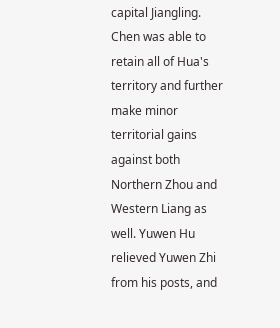capital Jiangling. Chen was able to retain all of Hua's territory and further make minor territorial gains against both Northern Zhou and Western Liang as well. Yuwen Hu relieved Yuwen Zhi from his posts, and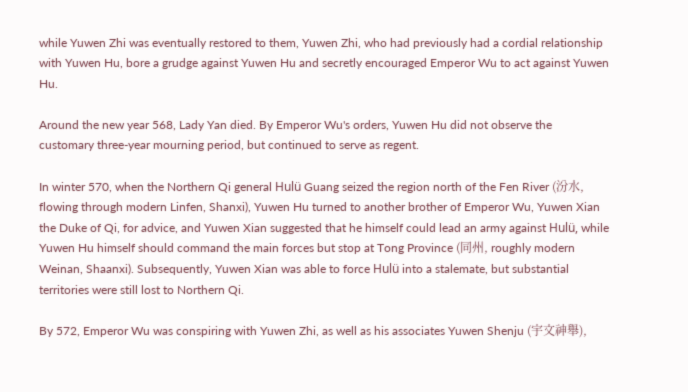while Yuwen Zhi was eventually restored to them, Yuwen Zhi, who had previously had a cordial relationship with Yuwen Hu, bore a grudge against Yuwen Hu and secretly encouraged Emperor Wu to act against Yuwen Hu.

Around the new year 568, Lady Yan died. By Emperor Wu's orders, Yuwen Hu did not observe the customary three-year mourning period, but continued to serve as regent.

In winter 570, when the Northern Qi general Hulü Guang seized the region north of the Fen River (汾水, flowing through modern Linfen, Shanxi), Yuwen Hu turned to another brother of Emperor Wu, Yuwen Xian the Duke of Qi, for advice, and Yuwen Xian suggested that he himself could lead an army against Hulü, while Yuwen Hu himself should command the main forces but stop at Tong Province (同州, roughly modern Weinan, Shaanxi). Subsequently, Yuwen Xian was able to force Hulü into a stalemate, but substantial territories were still lost to Northern Qi.

By 572, Emperor Wu was conspiring with Yuwen Zhi, as well as his associates Yuwen Shenju (宇文神舉),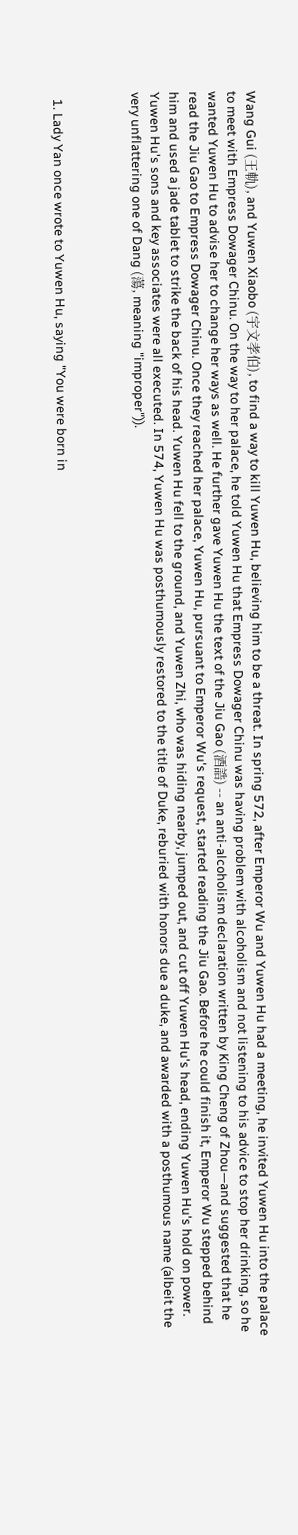Wang Gui (王軌), and Yuwen Xiaobo (宇文孝伯), to find a way to kill Yuwen Hu, believing him to be a threat. In spring 572, after Emperor Wu and Yuwen Hu had a meeting, he invited Yuwen Hu into the palace to meet with Empress Dowager Chinu. On the way to her palace, he told Yuwen Hu that Empress Dowager Chinu was having problem with alcoholism and not listening to his advice to stop her drinking, so he wanted Yuwen Hu to advise her to change her ways as well. He further gave Yuwen Hu the text of the Jiu Gao (酒誥) -- an anti-alcoholism declaration written by King Cheng of Zhou—and suggested that he read the Jiu Gao to Empress Dowager Chinu. Once they reached her palace, Yuwen Hu, pursuant to Emperor Wu's request, started reading the Jiu Gao. Before he could finish it, Emperor Wu stepped behind him and used a jade tablet to strike the back of his head. Yuwen Hu fell to the ground, and Yuwen Zhi, who was hiding nearby, jumped out, and cut off Yuwen Hu's head, ending Yuwen Hu's hold on power. Yuwen Hu's sons and key associates were all executed. In 574, Yuwen Hu was posthumously restored to the title of Duke, reburied with honors due a duke, and awarded with a posthumous name (albeit the very unflattering one of Dang (蕩, meaning "improper")).



  1. Lady Yan once wrote to Yuwen Hu, saying "You were born in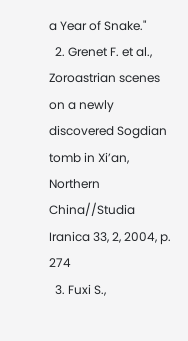a Year of Snake."
  2. Grenet F. et al., Zoroastrian scenes on a newly discovered Sogdian tomb in Xi’an, Northern China//Studia Iranica 33, 2, 2004, p. 274
  3. Fuxi S.,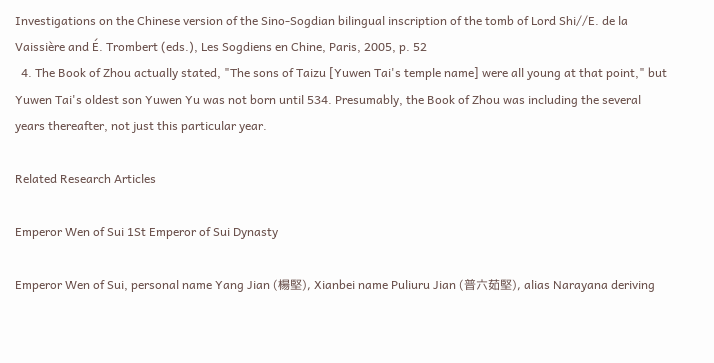Investigations on the Chinese version of the Sino-Sogdian bilingual inscription of the tomb of Lord Shi//E. de la Vaissière and É. Trombert (eds.), Les Sogdiens en Chine, Paris, 2005, p. 52
  4. The Book of Zhou actually stated, "The sons of Taizu [Yuwen Tai's temple name] were all young at that point," but Yuwen Tai's oldest son Yuwen Yu was not born until 534. Presumably, the Book of Zhou was including the several years thereafter, not just this particular year.

Related Research Articles

Emperor Wen of Sui 1St Emperor of Sui Dynasty

Emperor Wen of Sui, personal name Yang Jian (楊堅), Xianbei name Puliuru Jian (普六茹堅), alias Narayana deriving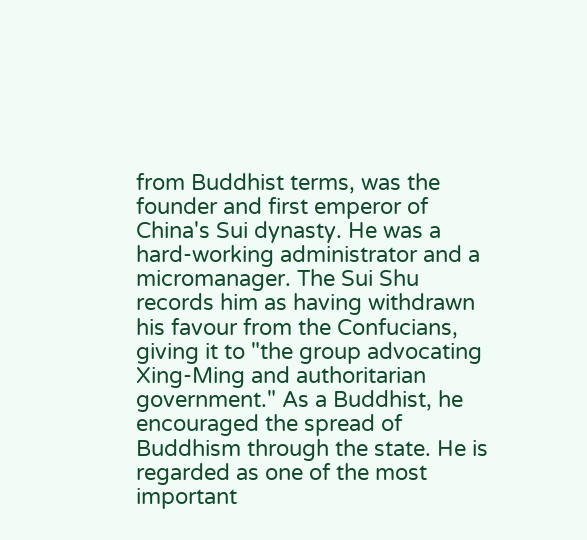from Buddhist terms, was the founder and first emperor of China's Sui dynasty. He was a hard-working administrator and a micromanager. The Sui Shu records him as having withdrawn his favour from the Confucians, giving it to "the group advocating Xing-Ming and authoritarian government." As a Buddhist, he encouraged the spread of Buddhism through the state. He is regarded as one of the most important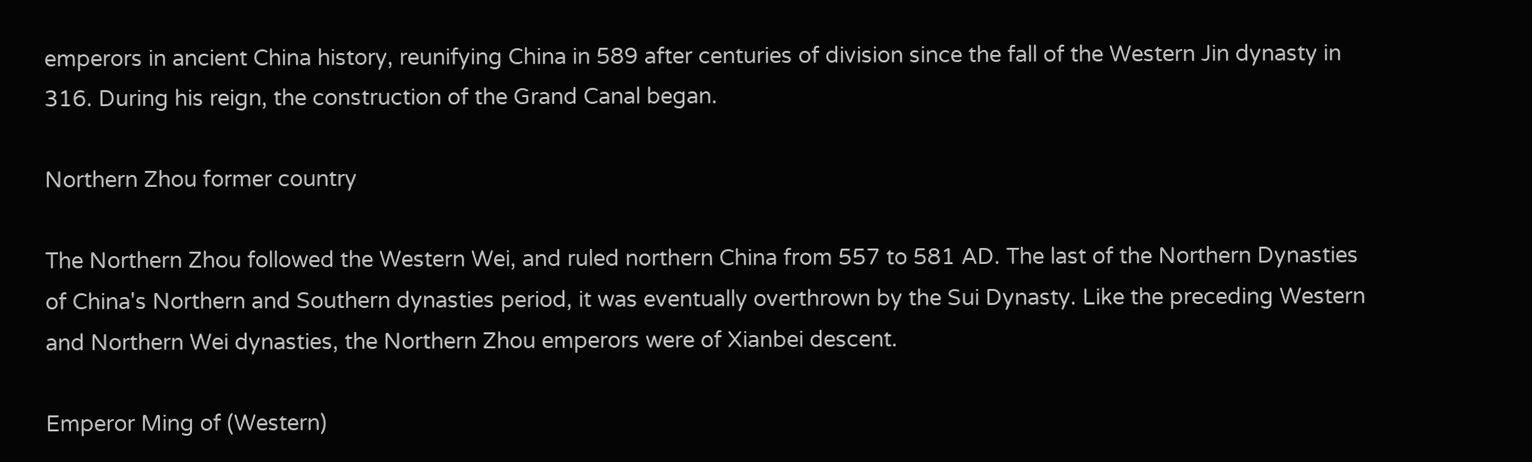emperors in ancient China history, reunifying China in 589 after centuries of division since the fall of the Western Jin dynasty in 316. During his reign, the construction of the Grand Canal began.

Northern Zhou former country

The Northern Zhou followed the Western Wei, and ruled northern China from 557 to 581 AD. The last of the Northern Dynasties of China's Northern and Southern dynasties period, it was eventually overthrown by the Sui Dynasty. Like the preceding Western and Northern Wei dynasties, the Northern Zhou emperors were of Xianbei descent.

Emperor Ming of (Western)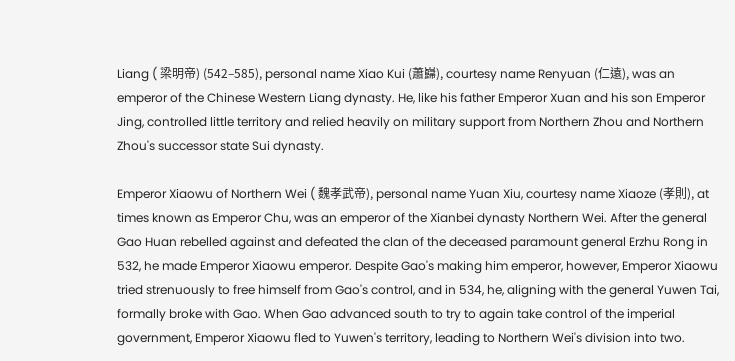Liang ( 梁明帝) (542–585), personal name Xiao Kui (蕭巋), courtesy name Renyuan (仁遠), was an emperor of the Chinese Western Liang dynasty. He, like his father Emperor Xuan and his son Emperor Jing, controlled little territory and relied heavily on military support from Northern Zhou and Northern Zhou's successor state Sui dynasty.

Emperor Xiaowu of Northern Wei ( 魏孝武帝), personal name Yuan Xiu, courtesy name Xiaoze (孝則), at times known as Emperor Chu, was an emperor of the Xianbei dynasty Northern Wei. After the general Gao Huan rebelled against and defeated the clan of the deceased paramount general Erzhu Rong in 532, he made Emperor Xiaowu emperor. Despite Gao's making him emperor, however, Emperor Xiaowu tried strenuously to free himself from Gao's control, and in 534, he, aligning with the general Yuwen Tai, formally broke with Gao. When Gao advanced south to try to again take control of the imperial government, Emperor Xiaowu fled to Yuwen's territory, leading to Northern Wei's division into two.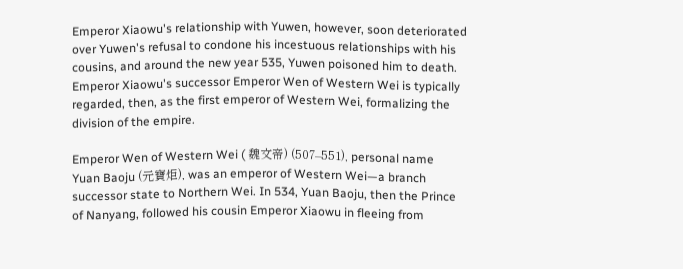Emperor Xiaowu's relationship with Yuwen, however, soon deteriorated over Yuwen's refusal to condone his incestuous relationships with his cousins, and around the new year 535, Yuwen poisoned him to death. Emperor Xiaowu's successor Emperor Wen of Western Wei is typically regarded, then, as the first emperor of Western Wei, formalizing the division of the empire.

Emperor Wen of Western Wei ( 魏文帝) (507–551), personal name Yuan Baoju (元寶炬), was an emperor of Western Wei—a branch successor state to Northern Wei. In 534, Yuan Baoju, then the Prince of Nanyang, followed his cousin Emperor Xiaowu in fleeing from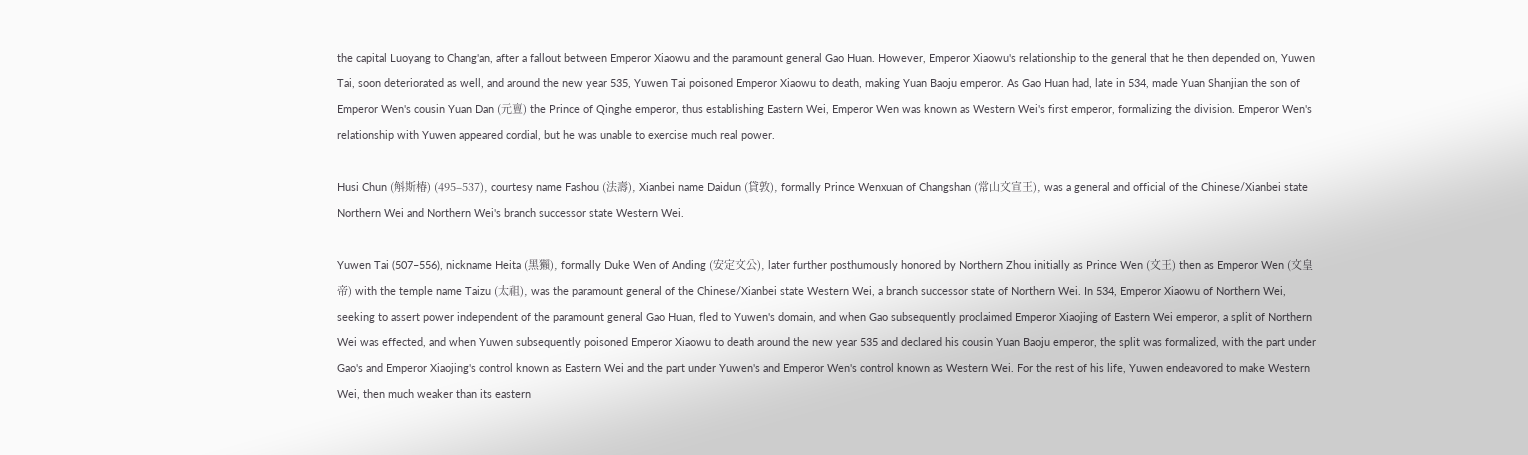the capital Luoyang to Chang'an, after a fallout between Emperor Xiaowu and the paramount general Gao Huan. However, Emperor Xiaowu's relationship to the general that he then depended on, Yuwen Tai, soon deteriorated as well, and around the new year 535, Yuwen Tai poisoned Emperor Xiaowu to death, making Yuan Baoju emperor. As Gao Huan had, late in 534, made Yuan Shanjian the son of Emperor Wen's cousin Yuan Dan (元亶) the Prince of Qinghe emperor, thus establishing Eastern Wei, Emperor Wen was known as Western Wei's first emperor, formalizing the division. Emperor Wen's relationship with Yuwen appeared cordial, but he was unable to exercise much real power.

Husi Chun (斛斯椿) (495–537), courtesy name Fashou (法壽), Xianbei name Daidun (貸敦), formally Prince Wenxuan of Changshan (常山文宣王), was a general and official of the Chinese/Xianbei state Northern Wei and Northern Wei's branch successor state Western Wei.

Yuwen Tai (507–556), nickname Heita (黑獺), formally Duke Wen of Anding (安定文公), later further posthumously honored by Northern Zhou initially as Prince Wen (文王) then as Emperor Wen (文皇帝) with the temple name Taizu (太祖), was the paramount general of the Chinese/Xianbei state Western Wei, a branch successor state of Northern Wei. In 534, Emperor Xiaowu of Northern Wei, seeking to assert power independent of the paramount general Gao Huan, fled to Yuwen's domain, and when Gao subsequently proclaimed Emperor Xiaojing of Eastern Wei emperor, a split of Northern Wei was effected, and when Yuwen subsequently poisoned Emperor Xiaowu to death around the new year 535 and declared his cousin Yuan Baoju emperor, the split was formalized, with the part under Gao's and Emperor Xiaojing's control known as Eastern Wei and the part under Yuwen's and Emperor Wen's control known as Western Wei. For the rest of his life, Yuwen endeavored to make Western Wei, then much weaker than its eastern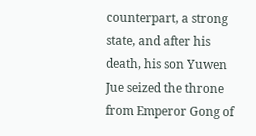counterpart, a strong state, and after his death, his son Yuwen Jue seized the throne from Emperor Gong of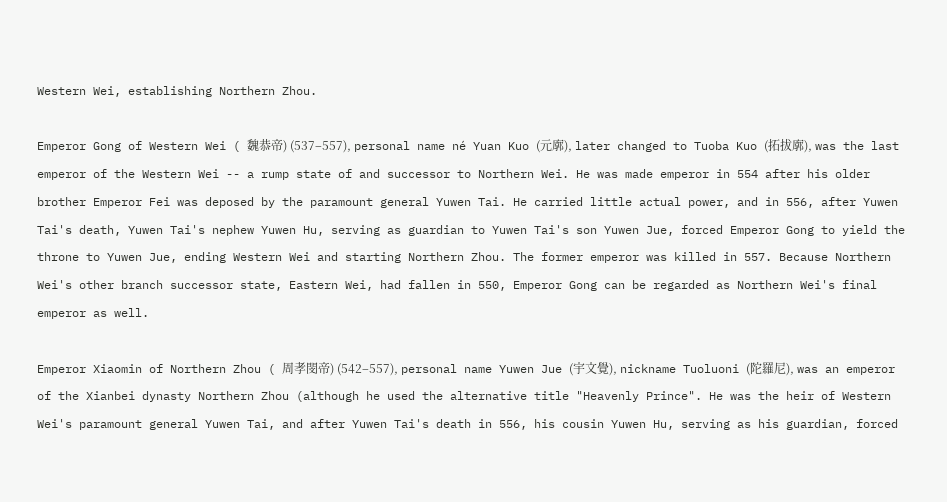Western Wei, establishing Northern Zhou.

Emperor Gong of Western Wei ( 魏恭帝) (537–557), personal name né Yuan Kuo (元廓), later changed to Tuoba Kuo (拓拔廓), was the last emperor of the Western Wei -- a rump state of and successor to Northern Wei. He was made emperor in 554 after his older brother Emperor Fei was deposed by the paramount general Yuwen Tai. He carried little actual power, and in 556, after Yuwen Tai's death, Yuwen Tai's nephew Yuwen Hu, serving as guardian to Yuwen Tai's son Yuwen Jue, forced Emperor Gong to yield the throne to Yuwen Jue, ending Western Wei and starting Northern Zhou. The former emperor was killed in 557. Because Northern Wei's other branch successor state, Eastern Wei, had fallen in 550, Emperor Gong can be regarded as Northern Wei's final emperor as well.

Emperor Xiaomin of Northern Zhou ( 周孝閔帝) (542–557), personal name Yuwen Jue (宇文覺), nickname Tuoluoni (陀羅尼), was an emperor of the Xianbei dynasty Northern Zhou (although he used the alternative title "Heavenly Prince". He was the heir of Western Wei's paramount general Yuwen Tai, and after Yuwen Tai's death in 556, his cousin Yuwen Hu, serving as his guardian, forced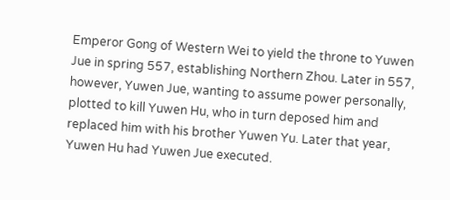Emperor Gong of Western Wei to yield the throne to Yuwen Jue in spring 557, establishing Northern Zhou. Later in 557, however, Yuwen Jue, wanting to assume power personally, plotted to kill Yuwen Hu, who in turn deposed him and replaced him with his brother Yuwen Yu. Later that year, Yuwen Hu had Yuwen Jue executed.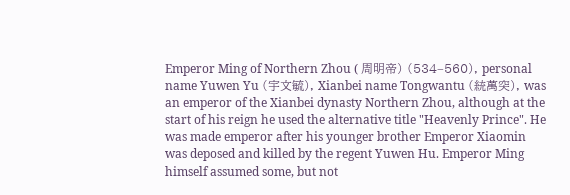Emperor Ming of Northern Zhou ( 周明帝) (534–560), personal name Yuwen Yu (宇文毓), Xianbei name Tongwantu (統萬突), was an emperor of the Xianbei dynasty Northern Zhou, although at the start of his reign he used the alternative title "Heavenly Prince". He was made emperor after his younger brother Emperor Xiaomin was deposed and killed by the regent Yuwen Hu. Emperor Ming himself assumed some, but not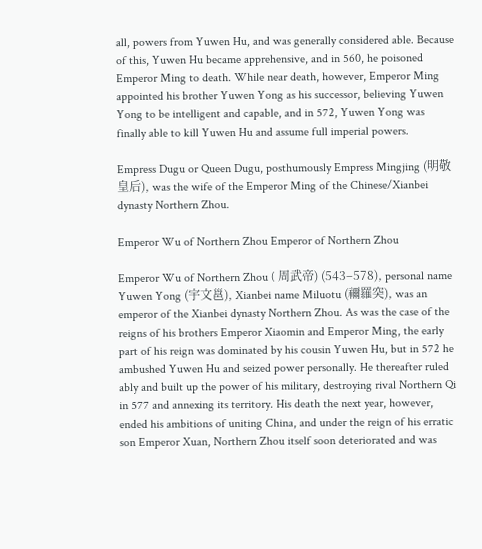all, powers from Yuwen Hu, and was generally considered able. Because of this, Yuwen Hu became apprehensive, and in 560, he poisoned Emperor Ming to death. While near death, however, Emperor Ming appointed his brother Yuwen Yong as his successor, believing Yuwen Yong to be intelligent and capable, and in 572, Yuwen Yong was finally able to kill Yuwen Hu and assume full imperial powers.

Empress Dugu or Queen Dugu, posthumously Empress Mingjing (明敬皇后), was the wife of the Emperor Ming of the Chinese/Xianbei dynasty Northern Zhou.

Emperor Wu of Northern Zhou Emperor of Northern Zhou

Emperor Wu of Northern Zhou ( 周武帝) (543–578), personal name Yuwen Yong (宇文邕), Xianbei name Miluotu (禰羅突), was an emperor of the Xianbei dynasty Northern Zhou. As was the case of the reigns of his brothers Emperor Xiaomin and Emperor Ming, the early part of his reign was dominated by his cousin Yuwen Hu, but in 572 he ambushed Yuwen Hu and seized power personally. He thereafter ruled ably and built up the power of his military, destroying rival Northern Qi in 577 and annexing its territory. His death the next year, however, ended his ambitions of uniting China, and under the reign of his erratic son Emperor Xuan, Northern Zhou itself soon deteriorated and was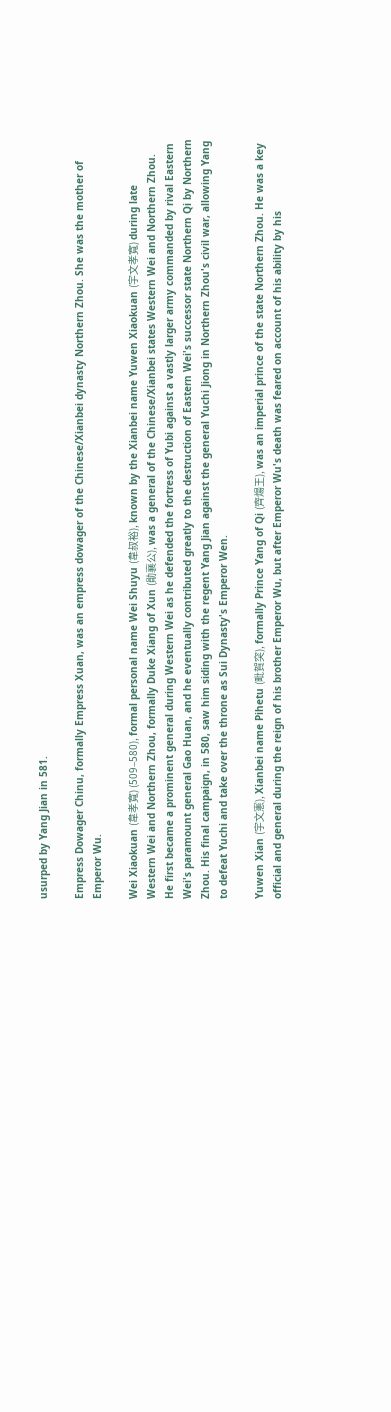usurped by Yang Jian in 581.

Empress Dowager Chinu, formally Empress Xuan, was an empress dowager of the Chinese/Xianbei dynasty Northern Zhou. She was the mother of Emperor Wu.

Wei Xiaokuan (韋孝寬) (509–580), formal personal name Wei Shuyu (韋叔裕), known by the Xianbei name Yuwen Xiaokuan (宇文孝寬) during late Western Wei and Northern Zhou, formally Duke Xiang of Xun (勛襄公), was a general of the Chinese/Xianbei states Western Wei and Northern Zhou. He first became a prominent general during Western Wei as he defended the fortress of Yubi against a vastly larger army commanded by rival Eastern Wei's paramount general Gao Huan, and he eventually contributed greatly to the destruction of Eastern Wei's successor state Northern Qi by Northern Zhou. His final campaign, in 580, saw him siding with the regent Yang Jian against the general Yuchi Jiong in Northern Zhou's civil war, allowing Yang to defeat Yuchi and take over the throne as Sui Dynasty's Emperor Wen.

Yuwen Xian (宇文憲), Xianbei name Pihetu (毗賀突), formally Prince Yang of Qi (齊煬王), was an imperial prince of the state Northern Zhou. He was a key official and general during the reign of his brother Emperor Wu, but after Emperor Wu's death was feared on account of his ability by his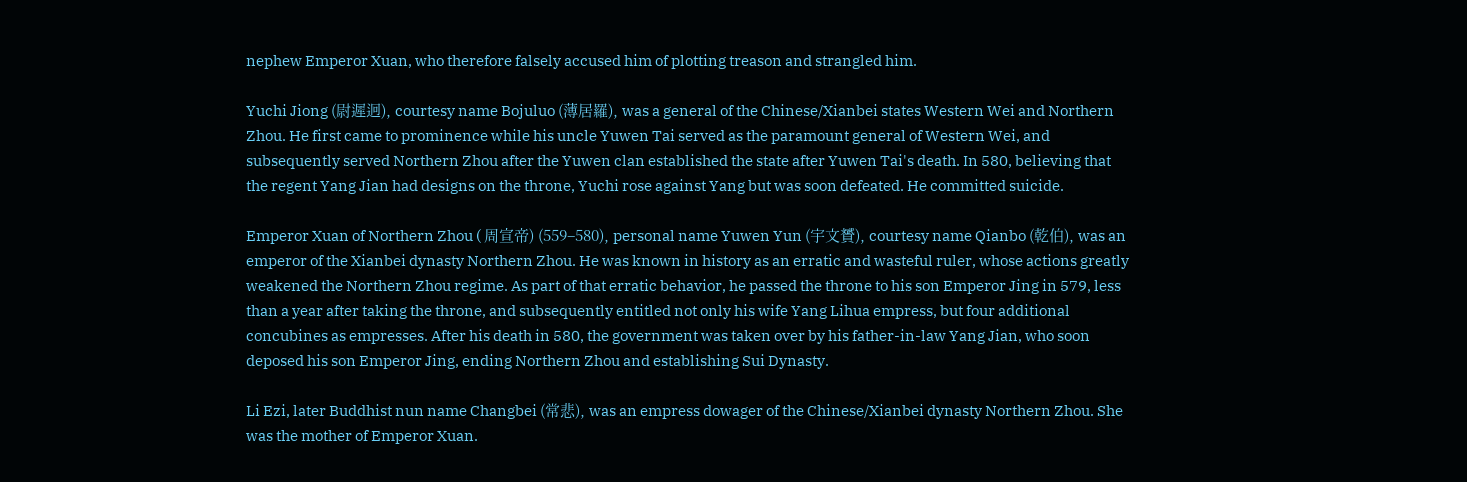nephew Emperor Xuan, who therefore falsely accused him of plotting treason and strangled him.

Yuchi Jiong (尉遲迥), courtesy name Bojuluo (薄居羅), was a general of the Chinese/Xianbei states Western Wei and Northern Zhou. He first came to prominence while his uncle Yuwen Tai served as the paramount general of Western Wei, and subsequently served Northern Zhou after the Yuwen clan established the state after Yuwen Tai's death. In 580, believing that the regent Yang Jian had designs on the throne, Yuchi rose against Yang but was soon defeated. He committed suicide.

Emperor Xuan of Northern Zhou ( 周宣帝) (559–580), personal name Yuwen Yun (宇文贇), courtesy name Qianbo (乾伯), was an emperor of the Xianbei dynasty Northern Zhou. He was known in history as an erratic and wasteful ruler, whose actions greatly weakened the Northern Zhou regime. As part of that erratic behavior, he passed the throne to his son Emperor Jing in 579, less than a year after taking the throne, and subsequently entitled not only his wife Yang Lihua empress, but four additional concubines as empresses. After his death in 580, the government was taken over by his father-in-law Yang Jian, who soon deposed his son Emperor Jing, ending Northern Zhou and establishing Sui Dynasty.

Li Ezi, later Buddhist nun name Changbei (常悲), was an empress dowager of the Chinese/Xianbei dynasty Northern Zhou. She was the mother of Emperor Xuan.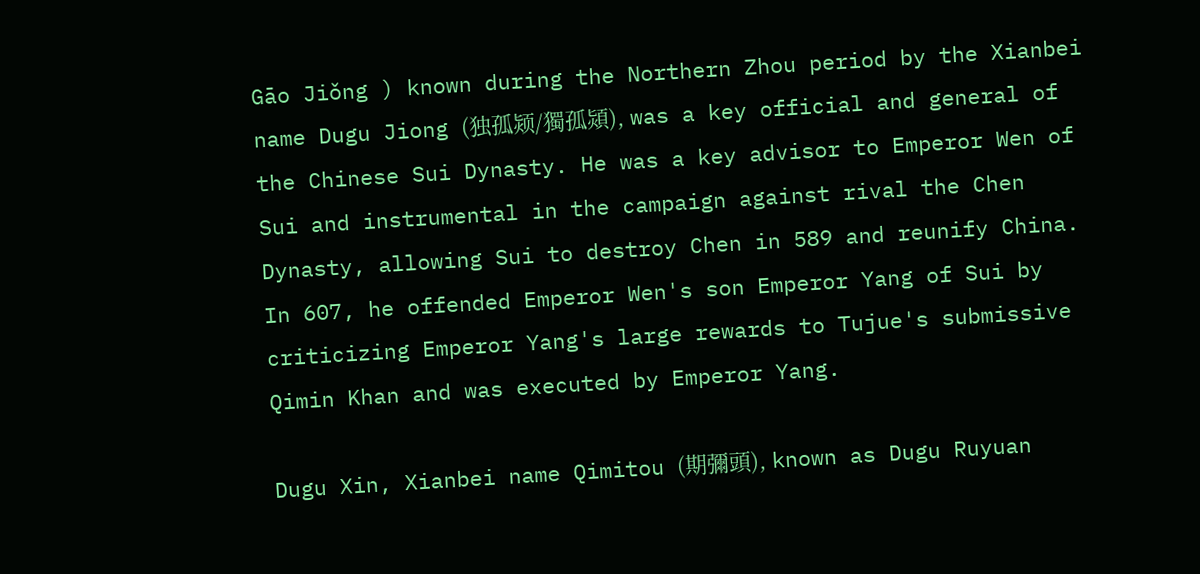Gāo Jiǒng ) known during the Northern Zhou period by the Xianbei name Dugu Jiong (独孤颎/獨孤熲), was a key official and general of the Chinese Sui Dynasty. He was a key advisor to Emperor Wen of Sui and instrumental in the campaign against rival the Chen Dynasty, allowing Sui to destroy Chen in 589 and reunify China. In 607, he offended Emperor Wen's son Emperor Yang of Sui by criticizing Emperor Yang's large rewards to Tujue's submissive Qimin Khan and was executed by Emperor Yang.

Dugu Xin, Xianbei name Qimitou (期彌頭), known as Dugu Ruyuan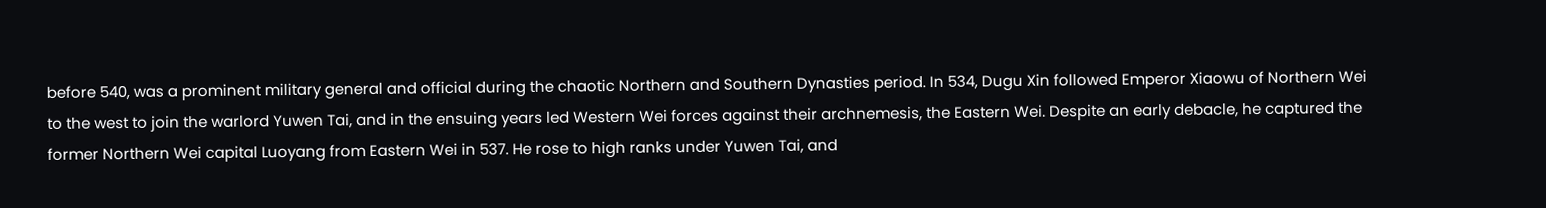before 540, was a prominent military general and official during the chaotic Northern and Southern Dynasties period. In 534, Dugu Xin followed Emperor Xiaowu of Northern Wei to the west to join the warlord Yuwen Tai, and in the ensuing years led Western Wei forces against their archnemesis, the Eastern Wei. Despite an early debacle, he captured the former Northern Wei capital Luoyang from Eastern Wei in 537. He rose to high ranks under Yuwen Tai, and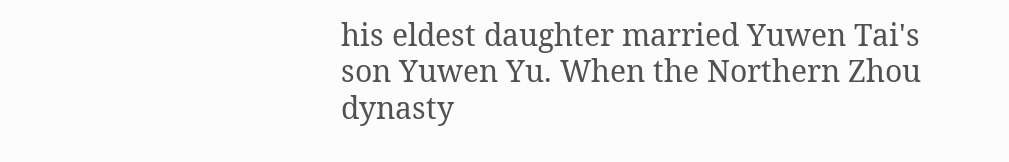his eldest daughter married Yuwen Tai's son Yuwen Yu. When the Northern Zhou dynasty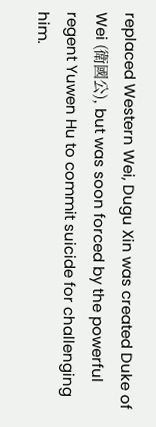replaced Western Wei, Dugu Xin was created Duke of Wei (衛國公), but was soon forced by the powerful regent Yuwen Hu to commit suicide for challenging him.